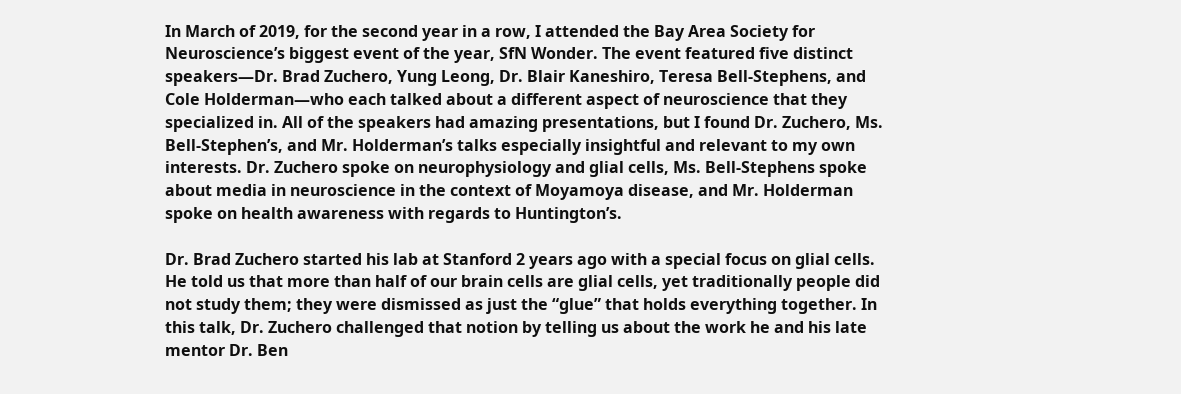In March of 2019, for the second year in a row, I attended the Bay Area Society for Neuroscience’s biggest event of the year, SfN Wonder. The event featured five distinct speakers—Dr. Brad Zuchero, Yung Leong, Dr. Blair Kaneshiro, Teresa Bell-Stephens, and Cole Holderman—who each talked about a different aspect of neuroscience that they specialized in. All of the speakers had amazing presentations, but I found Dr. Zuchero, Ms. Bell-Stephen’s, and Mr. Holderman’s talks especially insightful and relevant to my own interests. Dr. Zuchero spoke on neurophysiology and glial cells, Ms. Bell-Stephens spoke about media in neuroscience in the context of Moyamoya disease, and Mr. Holderman spoke on health awareness with regards to Huntington’s.

Dr. Brad Zuchero started his lab at Stanford 2 years ago with a special focus on glial cells. He told us that more than half of our brain cells are glial cells, yet traditionally people did not study them; they were dismissed as just the “glue” that holds everything together. In this talk, Dr. Zuchero challenged that notion by telling us about the work he and his late mentor Dr. Ben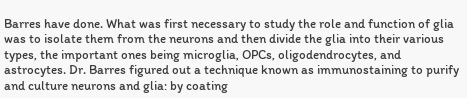Barres have done. What was first necessary to study the role and function of glia was to isolate them from the neurons and then divide the glia into their various types, the important ones being microglia, OPCs, oligodendrocytes, and astrocytes. Dr. Barres figured out a technique known as immunostaining to purify and culture neurons and glia: by coating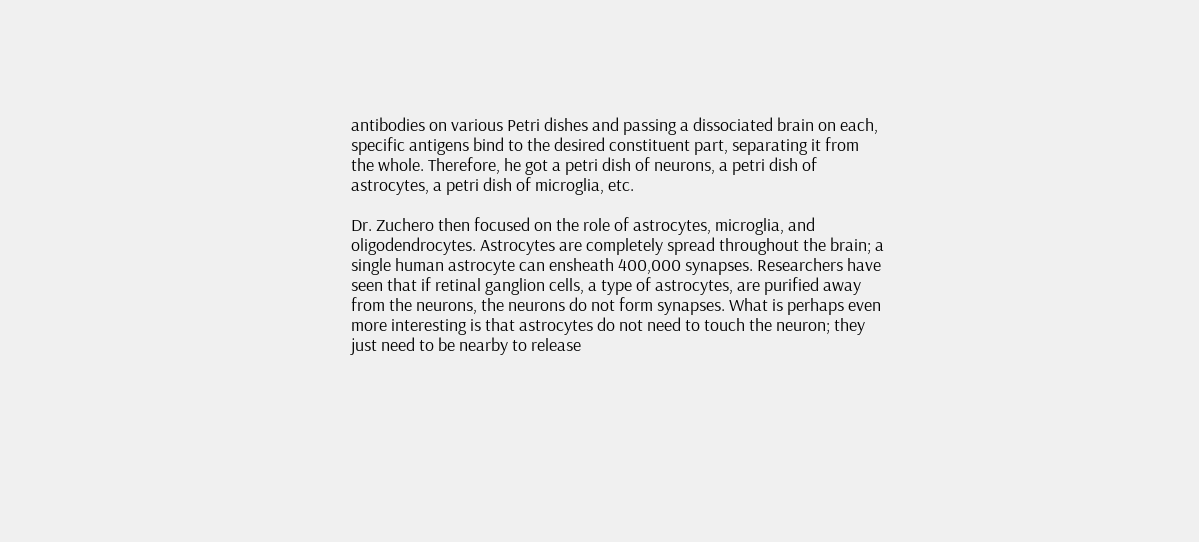antibodies on various Petri dishes and passing a dissociated brain on each, specific antigens bind to the desired constituent part, separating it from the whole. Therefore, he got a petri dish of neurons, a petri dish of astrocytes, a petri dish of microglia, etc.

Dr. Zuchero then focused on the role of astrocytes, microglia, and oligodendrocytes. Astrocytes are completely spread throughout the brain; a single human astrocyte can ensheath 400,000 synapses. Researchers have seen that if retinal ganglion cells, a type of astrocytes, are purified away from the neurons, the neurons do not form synapses. What is perhaps even more interesting is that astrocytes do not need to touch the neuron; they just need to be nearby to release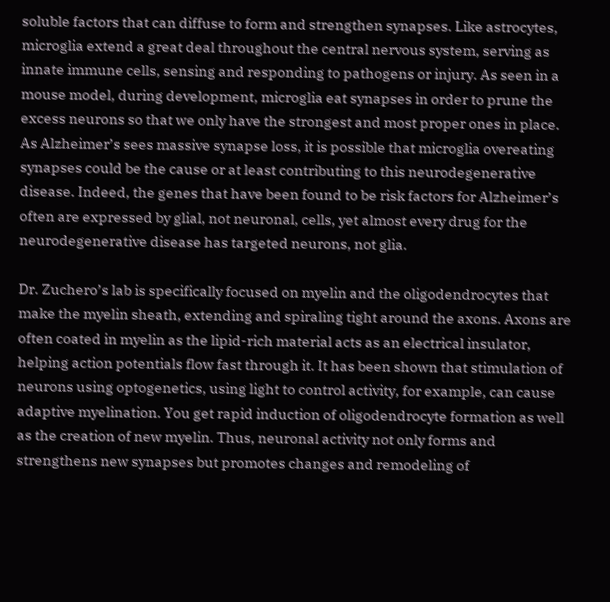soluble factors that can diffuse to form and strengthen synapses. Like astrocytes, microglia extend a great deal throughout the central nervous system, serving as innate immune cells, sensing and responding to pathogens or injury. As seen in a mouse model, during development, microglia eat synapses in order to prune the excess neurons so that we only have the strongest and most proper ones in place. As Alzheimer’s sees massive synapse loss, it is possible that microglia overeating synapses could be the cause or at least contributing to this neurodegenerative disease. Indeed, the genes that have been found to be risk factors for Alzheimer’s often are expressed by glial, not neuronal, cells, yet almost every drug for the neurodegenerative disease has targeted neurons, not glia.

Dr. Zuchero’s lab is specifically focused on myelin and the oligodendrocytes that make the myelin sheath, extending and spiraling tight around the axons. Axons are often coated in myelin as the lipid-rich material acts as an electrical insulator, helping action potentials flow fast through it. It has been shown that stimulation of neurons using optogenetics, using light to control activity, for example, can cause adaptive myelination. You get rapid induction of oligodendrocyte formation as well as the creation of new myelin. Thus, neuronal activity not only forms and strengthens new synapses but promotes changes and remodeling of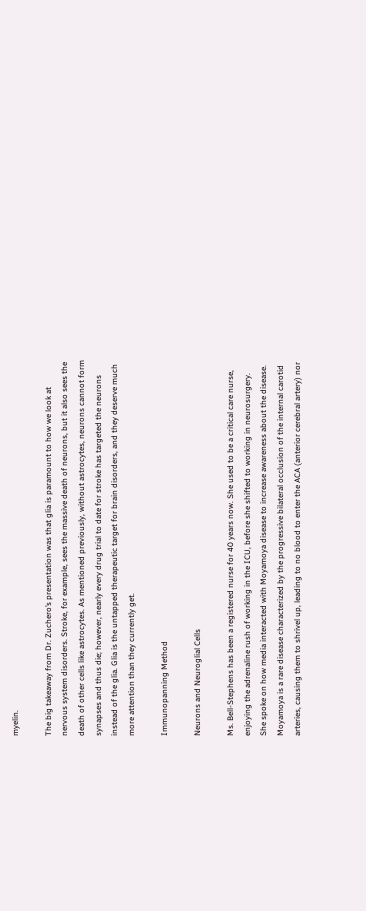myelin.

The big takeaway from Dr. Zuchero’s presentation was that glia is paramount to how we look at nervous system disorders. Stroke, for example, sees the massive death of neurons, but it also sees the death of other cells like astrocytes. As mentioned previously, without astrocytes, neurons cannot form synapses and thus die; however, nearly every drug trial to date for stroke has targeted the neurons instead of the glia. Glia is the untapped therapeutic target for brain disorders, and they deserve much more attention than they currently get.

Immunopanning Method

Neurons and Neuroglial Cells

Ms. Bell-Stephens has been a registered nurse for 40 years now. She used to be a critical care nurse, enjoying the adrenaline rush of working in the ICU, before she shifted to working in neurosurgery. She spoke on how media interacted with Moyamoya disease to increase awareness about the disease. Moyamoya is a rare disease characterized by the progressive bilateral occlusion of the internal carotid arteries, causing them to shrivel up, leading to no blood to enter the ACA (anterior cerebral artery) nor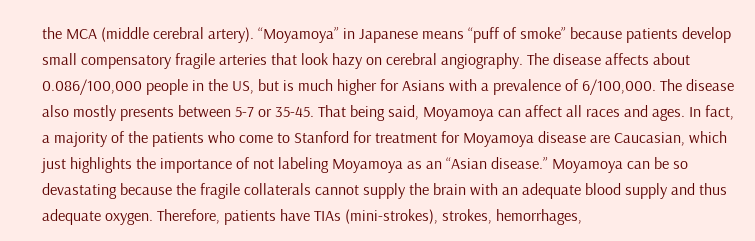the MCA (middle cerebral artery). “Moyamoya” in Japanese means “puff of smoke” because patients develop small compensatory fragile arteries that look hazy on cerebral angiography. The disease affects about 0.086/100,000 people in the US, but is much higher for Asians with a prevalence of 6/100,000. The disease also mostly presents between 5-7 or 35-45. That being said, Moyamoya can affect all races and ages. In fact, a majority of the patients who come to Stanford for treatment for Moyamoya disease are Caucasian, which just highlights the importance of not labeling Moyamoya as an “Asian disease.” Moyamoya can be so devastating because the fragile collaterals cannot supply the brain with an adequate blood supply and thus adequate oxygen. Therefore, patients have TIAs (mini-strokes), strokes, hemorrhages,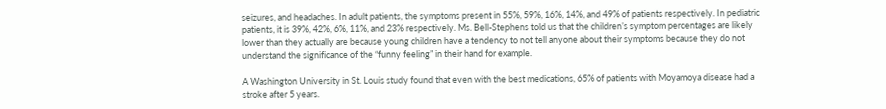seizures, and headaches. In adult patients, the symptoms present in 55%, 59%, 16%, 14%, and 49% of patients respectively. In pediatric patients, it is 39%, 42%, 6%, 11%, and 23% respectively. Ms. Bell-Stephens told us that the children’s symptom percentages are likely lower than they actually are because young children have a tendency to not tell anyone about their symptoms because they do not understand the significance of the “funny feeling” in their hand for example.

A Washington University in St. Louis study found that even with the best medications, 65% of patients with Moyamoya disease had a stroke after 5 years.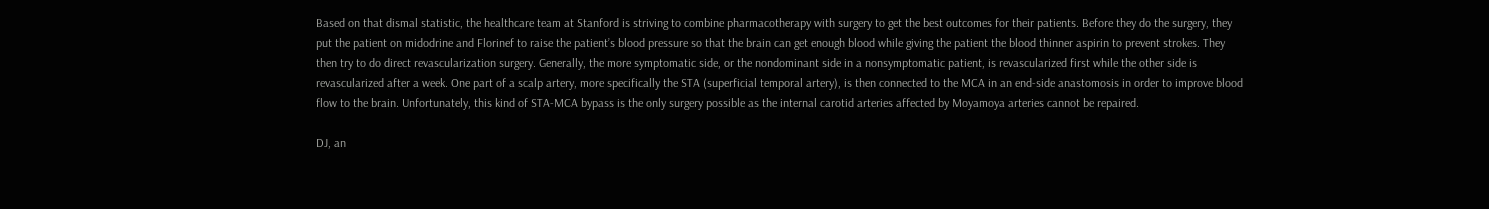Based on that dismal statistic, the healthcare team at Stanford is striving to combine pharmacotherapy with surgery to get the best outcomes for their patients. Before they do the surgery, they put the patient on midodrine and Florinef to raise the patient’s blood pressure so that the brain can get enough blood while giving the patient the blood thinner aspirin to prevent strokes. They then try to do direct revascularization surgery. Generally, the more symptomatic side, or the nondominant side in a nonsymptomatic patient, is revascularized first while the other side is revascularized after a week. One part of a scalp artery, more specifically the STA (superficial temporal artery), is then connected to the MCA in an end-side anastomosis in order to improve blood flow to the brain. Unfortunately, this kind of STA-MCA bypass is the only surgery possible as the internal carotid arteries affected by Moyamoya arteries cannot be repaired.

DJ, an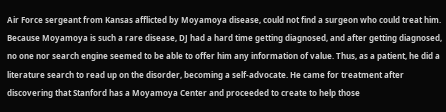Air Force sergeant from Kansas afflicted by Moyamoya disease, could not find a surgeon who could treat him. Because Moyamoya is such a rare disease, DJ had a hard time getting diagnosed, and after getting diagnosed, no one nor search engine seemed to be able to offer him any information of value. Thus, as a patient, he did a literature search to read up on the disorder, becoming a self-advocate. He came for treatment after discovering that Stanford has a Moyamoya Center and proceeded to create to help those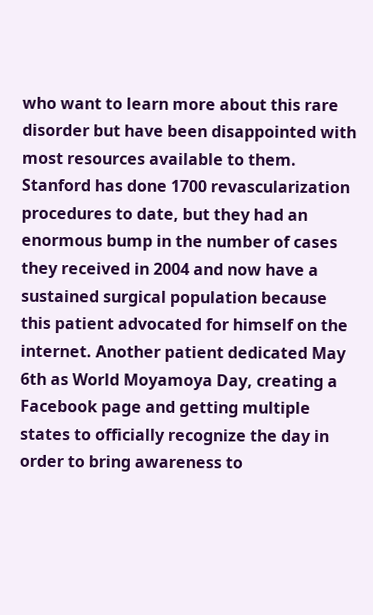who want to learn more about this rare disorder but have been disappointed with most resources available to them. Stanford has done 1700 revascularization procedures to date, but they had an enormous bump in the number of cases they received in 2004 and now have a sustained surgical population because this patient advocated for himself on the internet. Another patient dedicated May 6th as World Moyamoya Day, creating a Facebook page and getting multiple states to officially recognize the day in order to bring awareness to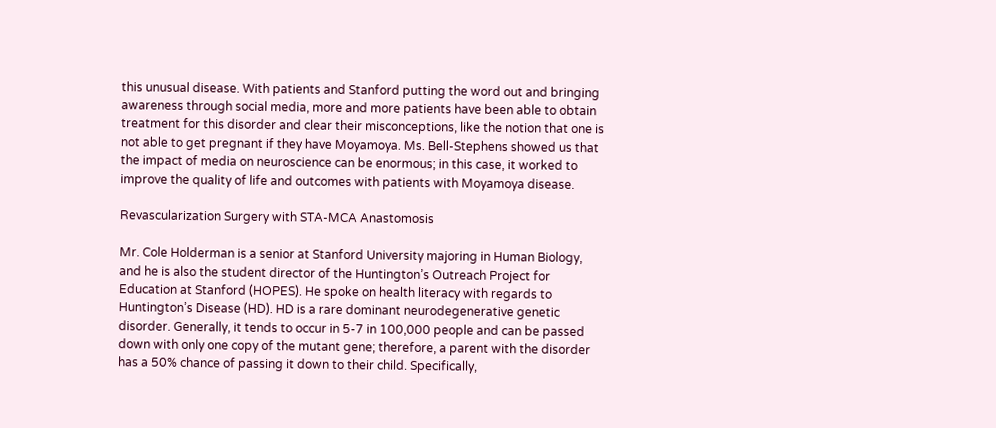this unusual disease. With patients and Stanford putting the word out and bringing awareness through social media, more and more patients have been able to obtain treatment for this disorder and clear their misconceptions, like the notion that one is not able to get pregnant if they have Moyamoya. Ms. Bell-Stephens showed us that the impact of media on neuroscience can be enormous; in this case, it worked to improve the quality of life and outcomes with patients with Moyamoya disease.

Revascularization Surgery with STA-MCA Anastomosis

Mr. Cole Holderman is a senior at Stanford University majoring in Human Biology, and he is also the student director of the Huntington’s Outreach Project for Education at Stanford (HOPES). He spoke on health literacy with regards to Huntington’s Disease (HD). HD is a rare dominant neurodegenerative genetic disorder. Generally, it tends to occur in 5-7 in 100,000 people and can be passed down with only one copy of the mutant gene; therefore, a parent with the disorder has a 50% chance of passing it down to their child. Specifically,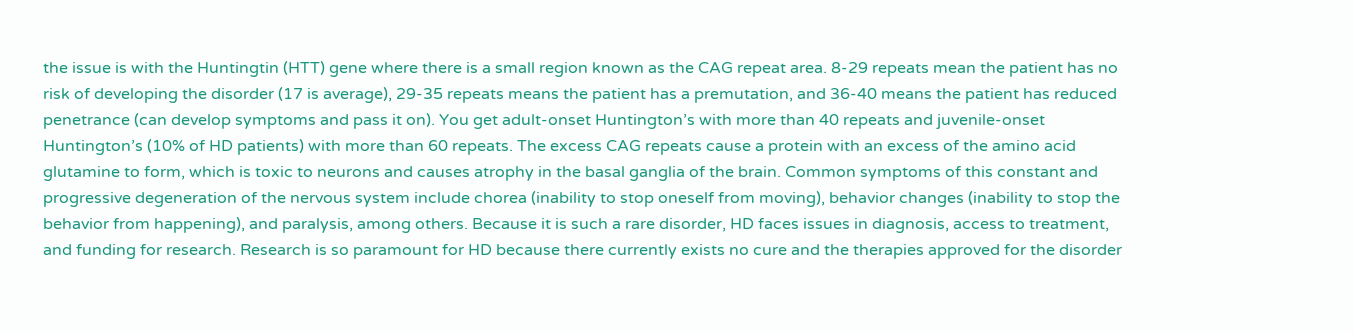the issue is with the Huntingtin (HTT) gene where there is a small region known as the CAG repeat area. 8-29 repeats mean the patient has no risk of developing the disorder (17 is average), 29-35 repeats means the patient has a premutation, and 36-40 means the patient has reduced penetrance (can develop symptoms and pass it on). You get adult-onset Huntington’s with more than 40 repeats and juvenile-onset Huntington’s (10% of HD patients) with more than 60 repeats. The excess CAG repeats cause a protein with an excess of the amino acid glutamine to form, which is toxic to neurons and causes atrophy in the basal ganglia of the brain. Common symptoms of this constant and progressive degeneration of the nervous system include chorea (inability to stop oneself from moving), behavior changes (inability to stop the behavior from happening), and paralysis, among others. Because it is such a rare disorder, HD faces issues in diagnosis, access to treatment, and funding for research. Research is so paramount for HD because there currently exists no cure and the therapies approved for the disorder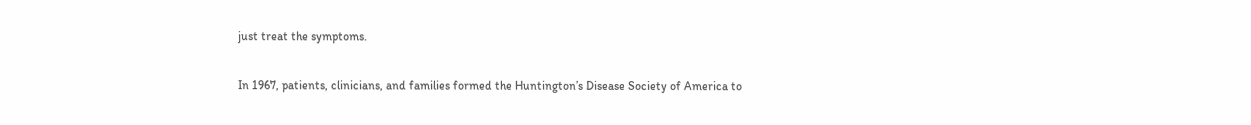just treat the symptoms.

In 1967, patients, clinicians, and families formed the Huntington’s Disease Society of America to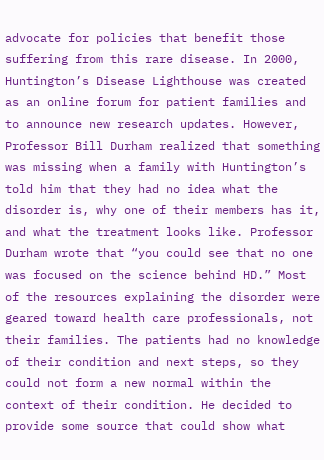advocate for policies that benefit those suffering from this rare disease. In 2000, Huntington’s Disease Lighthouse was created as an online forum for patient families and to announce new research updates. However, Professor Bill Durham realized that something was missing when a family with Huntington’s told him that they had no idea what the disorder is, why one of their members has it, and what the treatment looks like. Professor Durham wrote that “you could see that no one was focused on the science behind HD.” Most of the resources explaining the disorder were geared toward health care professionals, not their families. The patients had no knowledge of their condition and next steps, so they could not form a new normal within the context of their condition. He decided to provide some source that could show what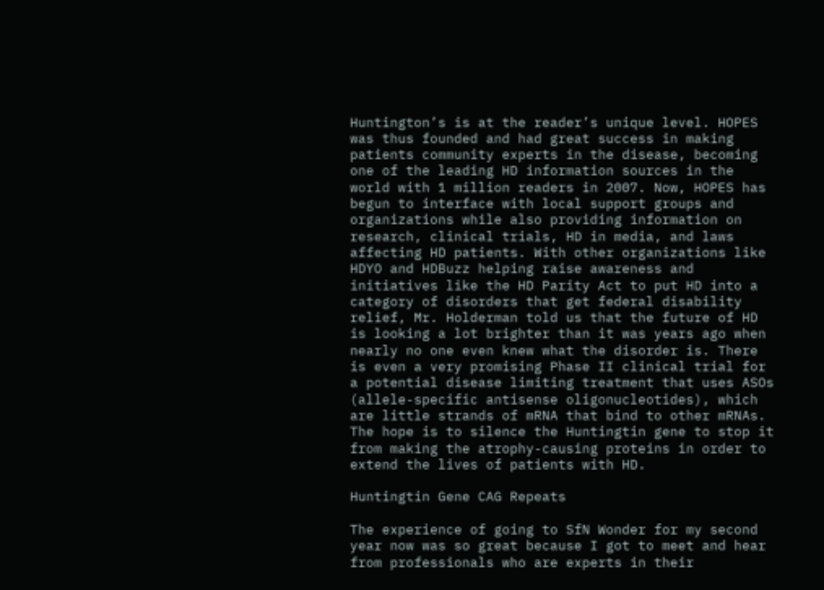Huntington’s is at the reader’s unique level. HOPES was thus founded and had great success in making patients community experts in the disease, becoming one of the leading HD information sources in the world with 1 million readers in 2007. Now, HOPES has begun to interface with local support groups and organizations while also providing information on research, clinical trials, HD in media, and laws affecting HD patients. With other organizations like HDYO and HDBuzz helping raise awareness and initiatives like the HD Parity Act to put HD into a category of disorders that get federal disability relief, Mr. Holderman told us that the future of HD is looking a lot brighter than it was years ago when nearly no one even knew what the disorder is. There is even a very promising Phase II clinical trial for a potential disease limiting treatment that uses ASOs (allele-specific antisense oligonucleotides), which are little strands of mRNA that bind to other mRNAs. The hope is to silence the Huntingtin gene to stop it from making the atrophy-causing proteins in order to extend the lives of patients with HD.

Huntingtin Gene CAG Repeats

The experience of going to SfN Wonder for my second year now was so great because I got to meet and hear from professionals who are experts in their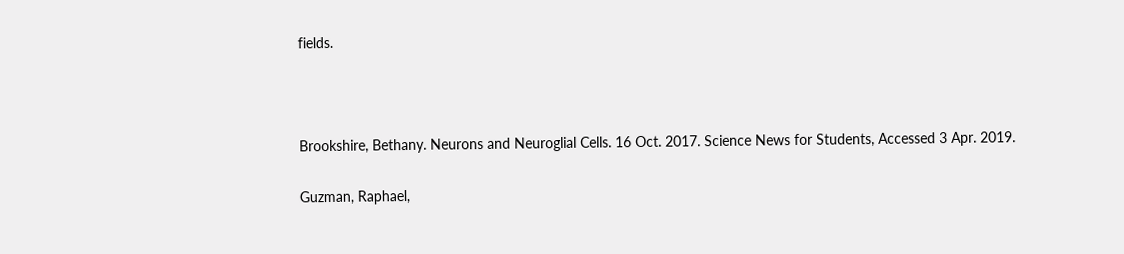fields.



Brookshire, Bethany. Neurons and Neuroglial Cells. 16 Oct. 2017. Science News for Students, Accessed 3 Apr. 2019.

Guzman, Raphael,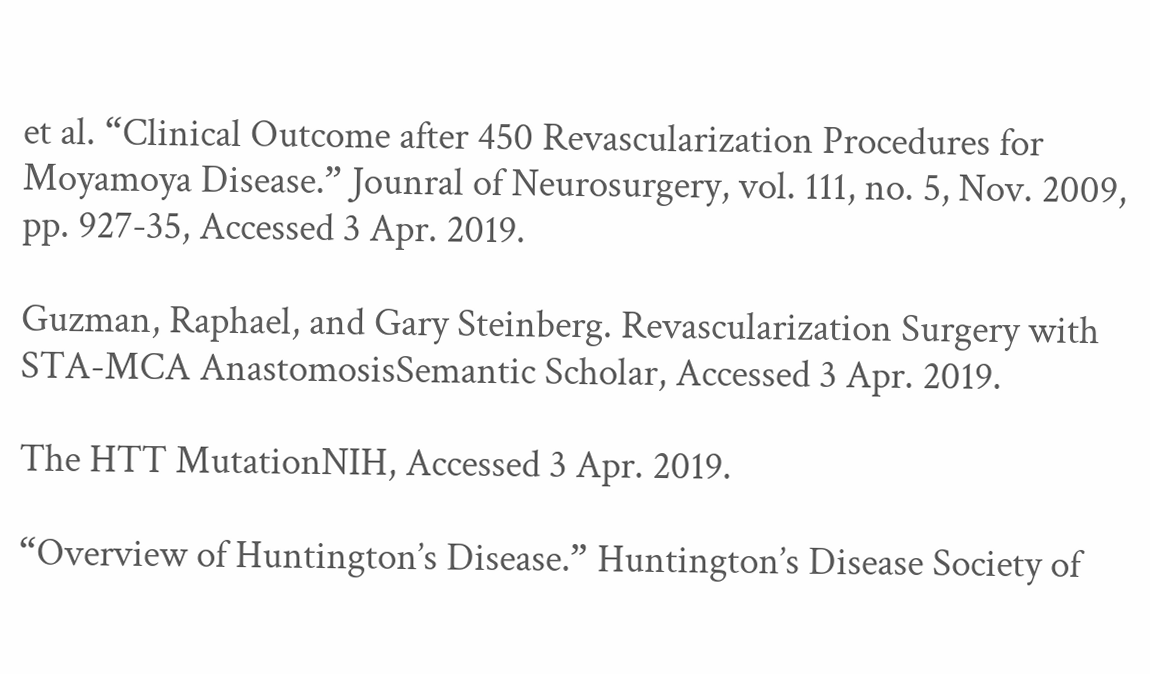et al. “Clinical Outcome after 450 Revascularization Procedures for Moyamoya Disease.” Jounral of Neurosurgery, vol. 111, no. 5, Nov. 2009, pp. 927-35, Accessed 3 Apr. 2019.

Guzman, Raphael, and Gary Steinberg. Revascularization Surgery with STA-MCA AnastomosisSemantic Scholar, Accessed 3 Apr. 2019.

The HTT MutationNIH, Accessed 3 Apr. 2019.

“Overview of Huntington’s Disease.” Huntington’s Disease Society of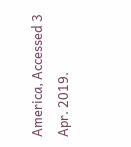America, Accessed 3 Apr. 2019.